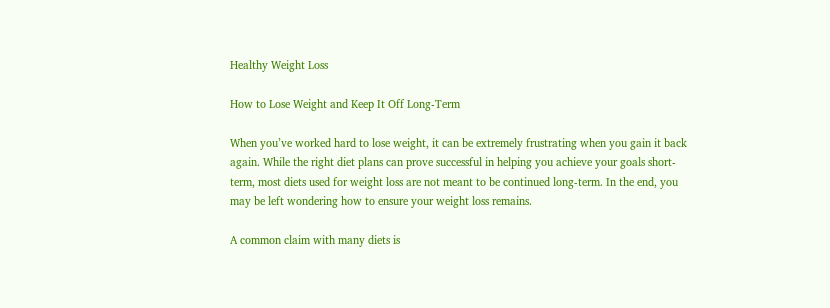Healthy Weight Loss

How to Lose Weight and Keep It Off Long-Term

When you’ve worked hard to lose weight, it can be extremely frustrating when you gain it back again. While the right diet plans can prove successful in helping you achieve your goals short-term, most diets used for weight loss are not meant to be continued long-term. In the end, you may be left wondering how to ensure your weight loss remains.

A common claim with many diets is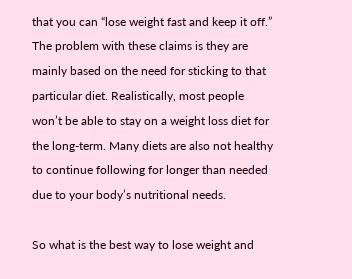that you can “lose weight fast and keep it off.” The problem with these claims is they are mainly based on the need for sticking to that particular diet. Realistically, most people won’t be able to stay on a weight loss diet for the long-term. Many diets are also not healthy to continue following for longer than needed due to your body’s nutritional needs.

So what is the best way to lose weight and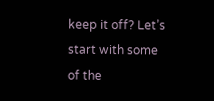keep it off? Let’s start with some of the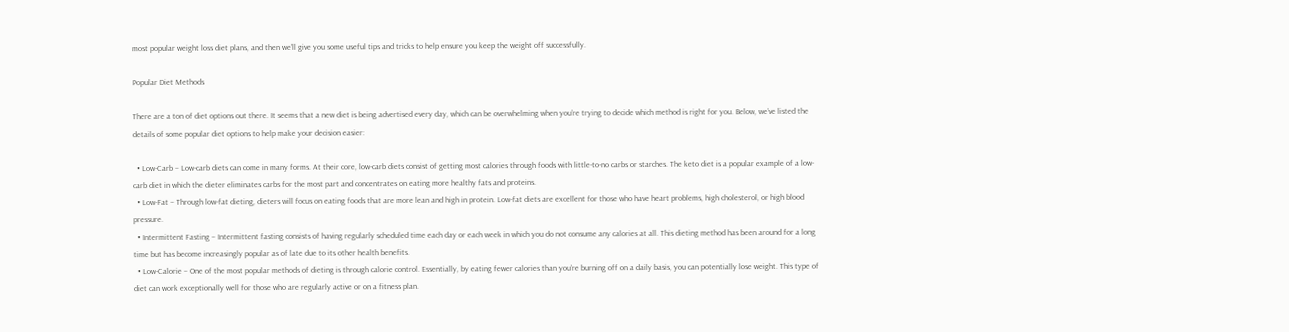most popular weight loss diet plans, and then we’ll give you some useful tips and tricks to help ensure you keep the weight off successfully.

Popular Diet Methods

There are a ton of diet options out there. It seems that a new diet is being advertised every day, which can be overwhelming when you’re trying to decide which method is right for you. Below, we’ve listed the details of some popular diet options to help make your decision easier:

  • Low-Carb – Low-carb diets can come in many forms. At their core, low-carb diets consist of getting most calories through foods with little-to-no carbs or starches. The keto diet is a popular example of a low-carb diet in which the dieter eliminates carbs for the most part and concentrates on eating more healthy fats and proteins.
  • Low-Fat – Through low-fat dieting, dieters will focus on eating foods that are more lean and high in protein. Low-fat diets are excellent for those who have heart problems, high cholesterol, or high blood pressure.
  • Intermittent Fasting – Intermittent fasting consists of having regularly scheduled time each day or each week in which you do not consume any calories at all. This dieting method has been around for a long time but has become increasingly popular as of late due to its other health benefits.
  • Low-Calorie – One of the most popular methods of dieting is through calorie control. Essentially, by eating fewer calories than you’re burning off on a daily basis, you can potentially lose weight. This type of diet can work exceptionally well for those who are regularly active or on a fitness plan.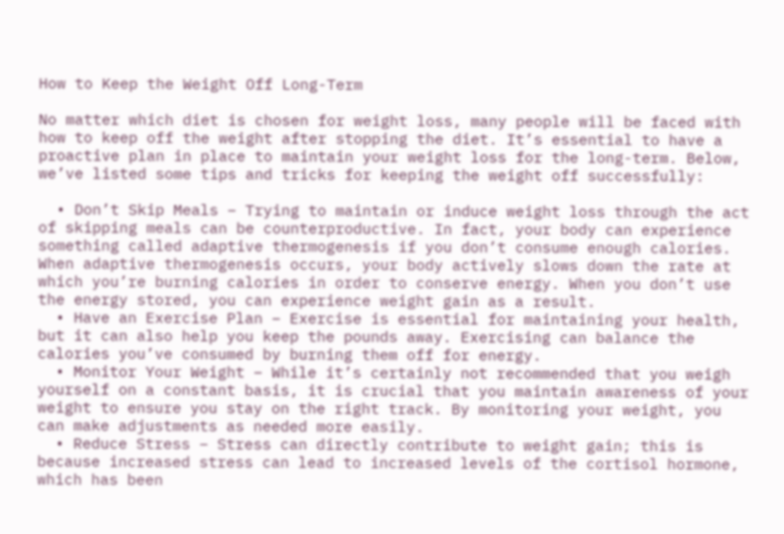How to Keep the Weight Off Long-Term

No matter which diet is chosen for weight loss, many people will be faced with how to keep off the weight after stopping the diet. It’s essential to have a proactive plan in place to maintain your weight loss for the long-term. Below, we’ve listed some tips and tricks for keeping the weight off successfully:

  • Don’t Skip Meals – Trying to maintain or induce weight loss through the act of skipping meals can be counterproductive. In fact, your body can experience something called adaptive thermogenesis if you don’t consume enough calories. When adaptive thermogenesis occurs, your body actively slows down the rate at which you’re burning calories in order to conserve energy. When you don’t use the energy stored, you can experience weight gain as a result.
  • Have an Exercise Plan – Exercise is essential for maintaining your health, but it can also help you keep the pounds away. Exercising can balance the calories you’ve consumed by burning them off for energy.
  • Monitor Your Weight – While it’s certainly not recommended that you weigh yourself on a constant basis, it is crucial that you maintain awareness of your weight to ensure you stay on the right track. By monitoring your weight, you can make adjustments as needed more easily.
  • Reduce Stress – Stress can directly contribute to weight gain; this is because increased stress can lead to increased levels of the cortisol hormone, which has been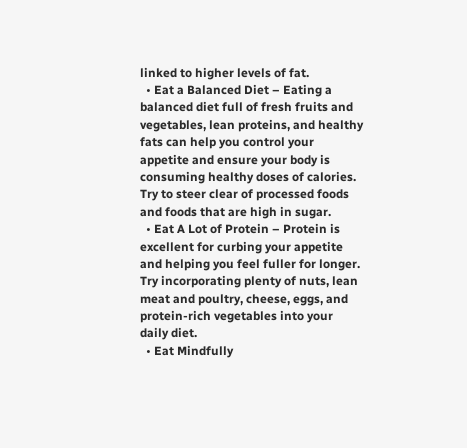linked to higher levels of fat.
  • Eat a Balanced Diet – Eating a balanced diet full of fresh fruits and vegetables, lean proteins, and healthy fats can help you control your appetite and ensure your body is consuming healthy doses of calories. Try to steer clear of processed foods and foods that are high in sugar.
  • Eat A Lot of Protein – Protein is excellent for curbing your appetite and helping you feel fuller for longer. Try incorporating plenty of nuts, lean meat and poultry, cheese, eggs, and protein-rich vegetables into your daily diet.
  • Eat Mindfully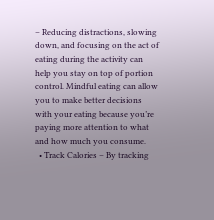– Reducing distractions, slowing down, and focusing on the act of eating during the activity can help you stay on top of portion control. Mindful eating can allow you to make better decisions with your eating because you’re paying more attention to what and how much you consume.
  • Track Calories – By tracking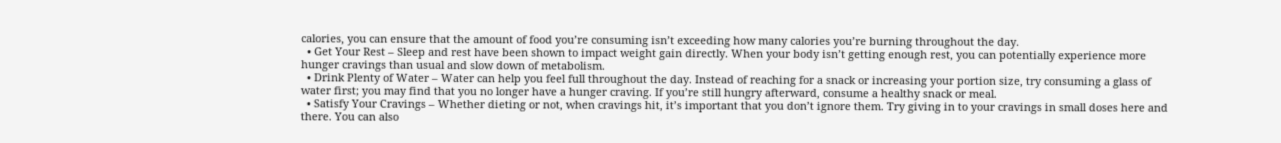calories, you can ensure that the amount of food you’re consuming isn’t exceeding how many calories you’re burning throughout the day.
  • Get Your Rest – Sleep and rest have been shown to impact weight gain directly. When your body isn’t getting enough rest, you can potentially experience more hunger cravings than usual and slow down of metabolism.
  • Drink Plenty of Water – Water can help you feel full throughout the day. Instead of reaching for a snack or increasing your portion size, try consuming a glass of water first; you may find that you no longer have a hunger craving. If you’re still hungry afterward, consume a healthy snack or meal.
  • Satisfy Your Cravings – Whether dieting or not, when cravings hit, it’s important that you don’t ignore them. Try giving in to your cravings in small doses here and there. You can also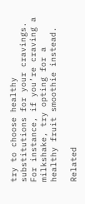try to choose healthy substitutions for your cravings. For instance, if you’re craving a milkshake, try opting for a healthy fruit smoothie instead.

Related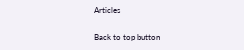Articles

Back to top button